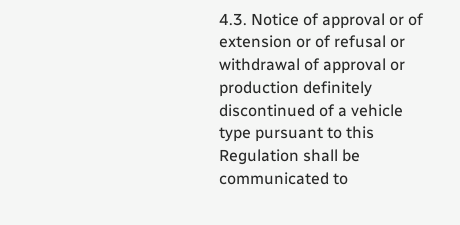4.3. Notice of approval or of extension or of refusal or withdrawal of approval or production definitely discontinued of a vehicle type pursuant to this Regulation shall be communicated to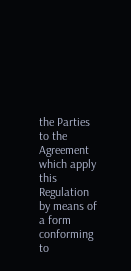the Parties to the Agreement which apply this Regulation by means of a form conforming to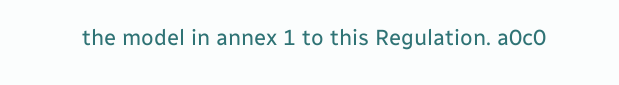the model in annex 1 to this Regulation. a0c0